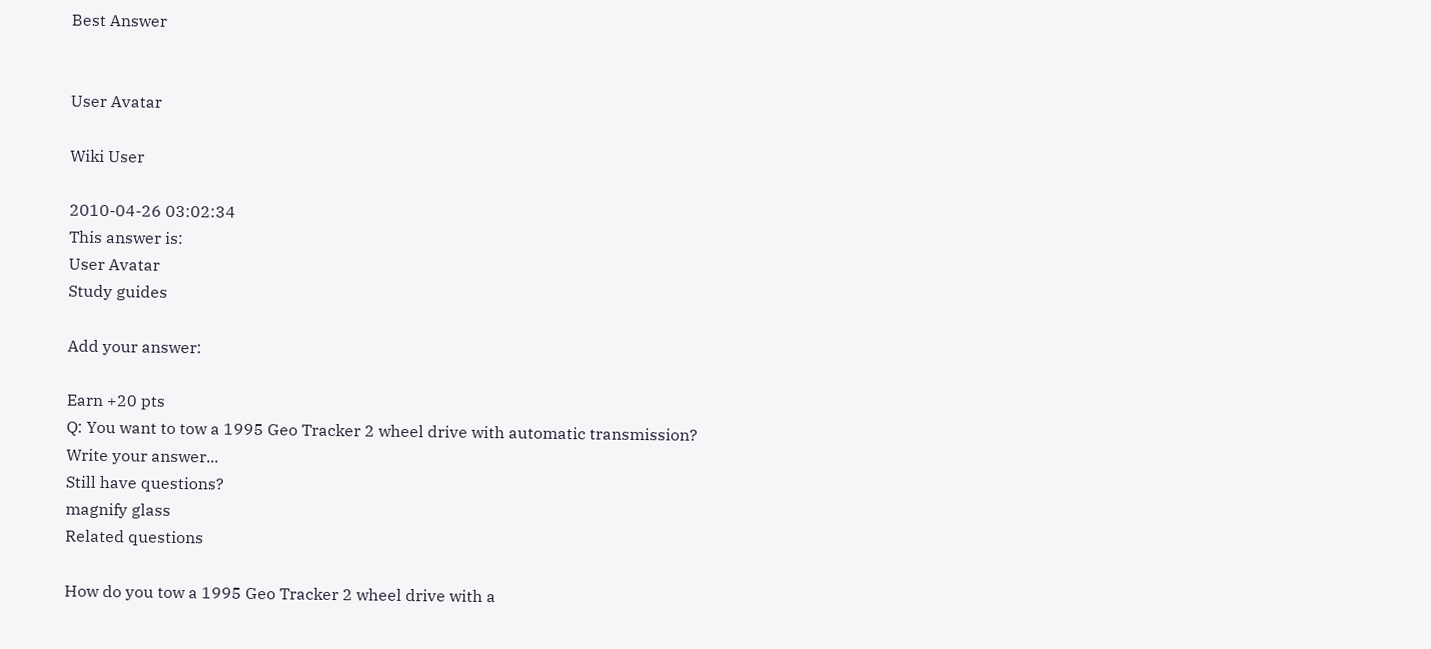Best Answer


User Avatar

Wiki User

2010-04-26 03:02:34
This answer is:
User Avatar
Study guides

Add your answer:

Earn +20 pts
Q: You want to tow a 1995 Geo Tracker 2 wheel drive with automatic transmission?
Write your answer...
Still have questions?
magnify glass
Related questions

How do you tow a 1995 Geo Tracker 2 wheel drive with a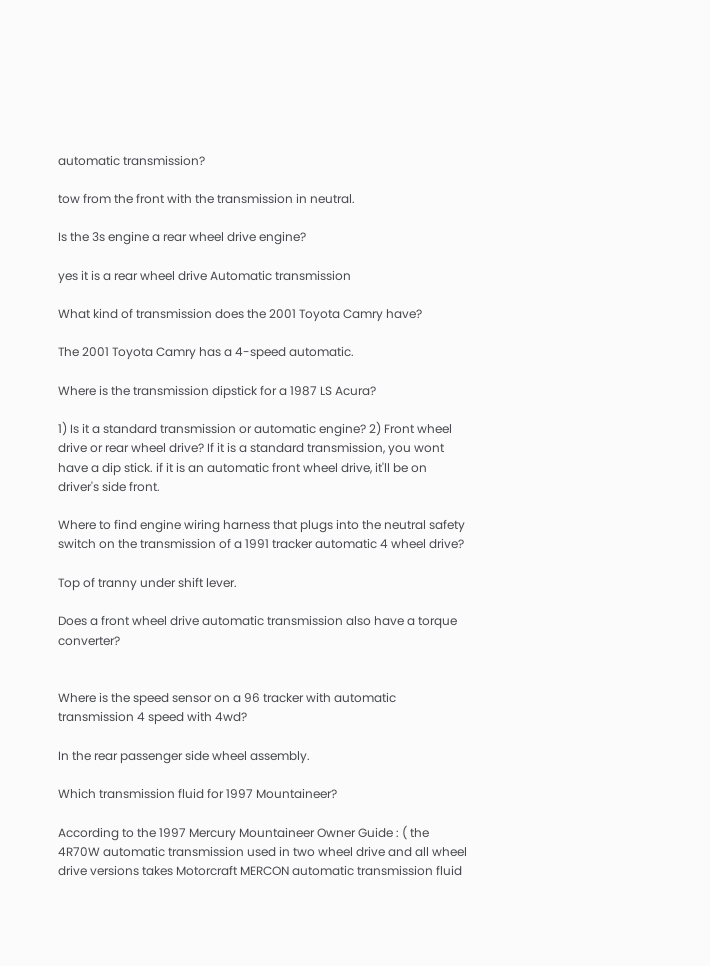automatic transmission?

tow from the front with the transmission in neutral.

Is the 3s engine a rear wheel drive engine?

yes it is a rear wheel drive Automatic transmission

What kind of transmission does the 2001 Toyota Camry have?

The 2001 Toyota Camry has a 4-speed automatic.

Where is the transmission dipstick for a 1987 LS Acura?

1) Is it a standard transmission or automatic engine? 2) Front wheel drive or rear wheel drive? If it is a standard transmission, you wont have a dip stick. if it is an automatic front wheel drive, it'll be on driver's side front.

Where to find engine wiring harness that plugs into the neutral safety switch on the transmission of a 1991 tracker automatic 4 wheel drive?

Top of tranny under shift lever.

Does a front wheel drive automatic transmission also have a torque converter?


Where is the speed sensor on a 96 tracker with automatic transmission 4 speed with 4wd?

In the rear passenger side wheel assembly.

Which transmission fluid for 1997 Mountaineer?

According to the 1997 Mercury Mountaineer Owner Guide : ( the 4R70W automatic transmission used in two wheel drive and all wheel drive versions takes Motorcraft MERCON automatic transmission fluid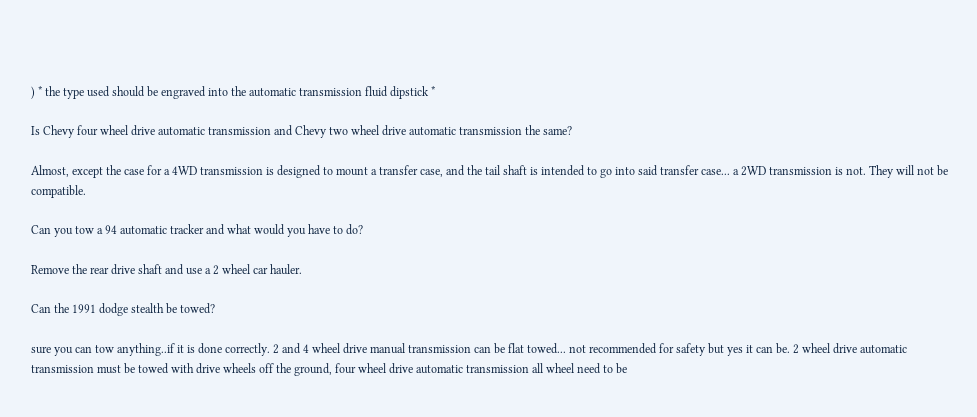) * the type used should be engraved into the automatic transmission fluid dipstick *

Is Chevy four wheel drive automatic transmission and Chevy two wheel drive automatic transmission the same?

Almost, except the case for a 4WD transmission is designed to mount a transfer case, and the tail shaft is intended to go into said transfer case... a 2WD transmission is not. They will not be compatible.

Can you tow a 94 automatic tracker and what would you have to do?

Remove the rear drive shaft and use a 2 wheel car hauler.

Can the 1991 dodge stealth be towed?

sure you can tow anything..if it is done correctly. 2 and 4 wheel drive manual transmission can be flat towed... not recommended for safety but yes it can be. 2 wheel drive automatic transmission must be towed with drive wheels off the ground, four wheel drive automatic transmission all wheel need to be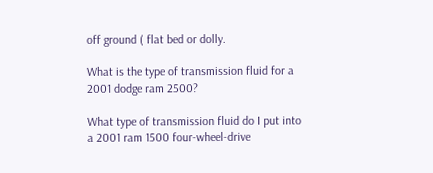off ground ( flat bed or dolly.

What is the type of transmission fluid for a 2001 dodge ram 2500?

What type of transmission fluid do I put into a 2001 ram 1500 four-wheel-drive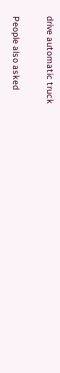drive automatic truck

People also asked